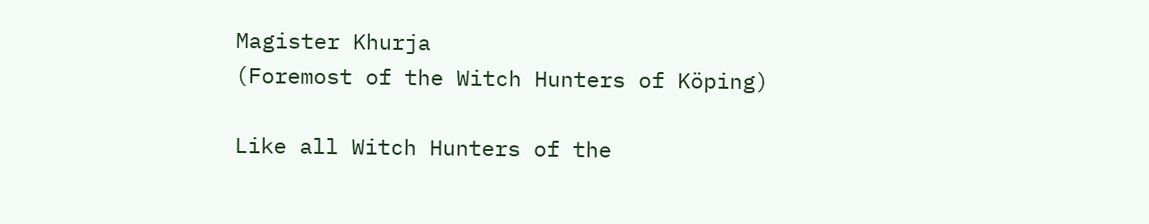Magister Khurja
(Foremost of the Witch Hunters of Köping)

Like all Witch Hunters of the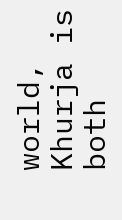world, Khurja is both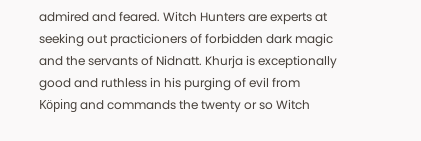admired and feared. Witch Hunters are experts at seeking out practicioners of forbidden dark magic and the servants of Nidnatt. Khurja is exceptionally good and ruthless in his purging of evil from Köping and commands the twenty or so Witch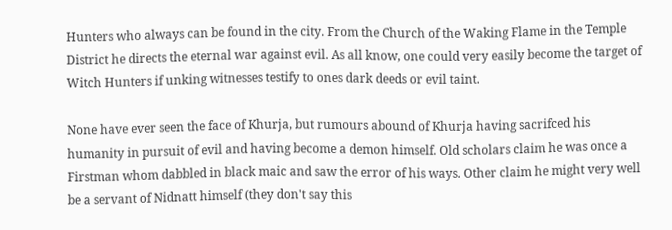Hunters who always can be found in the city. From the Church of the Waking Flame in the Temple District he directs the eternal war against evil. As all know, one could very easily become the target of Witch Hunters if unking witnesses testify to ones dark deeds or evil taint.

None have ever seen the face of Khurja, but rumours abound of Khurja having sacrifced his humanity in pursuit of evil and having become a demon himself. Old scholars claim he was once a Firstman whom dabbled in black maic and saw the error of his ways. Other claim he might very well be a servant of Nidnatt himself (they don't say this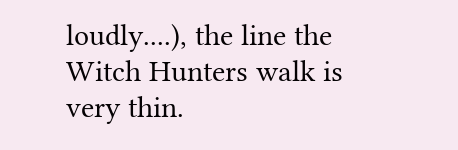loudly....), the line the Witch Hunters walk is very thin.